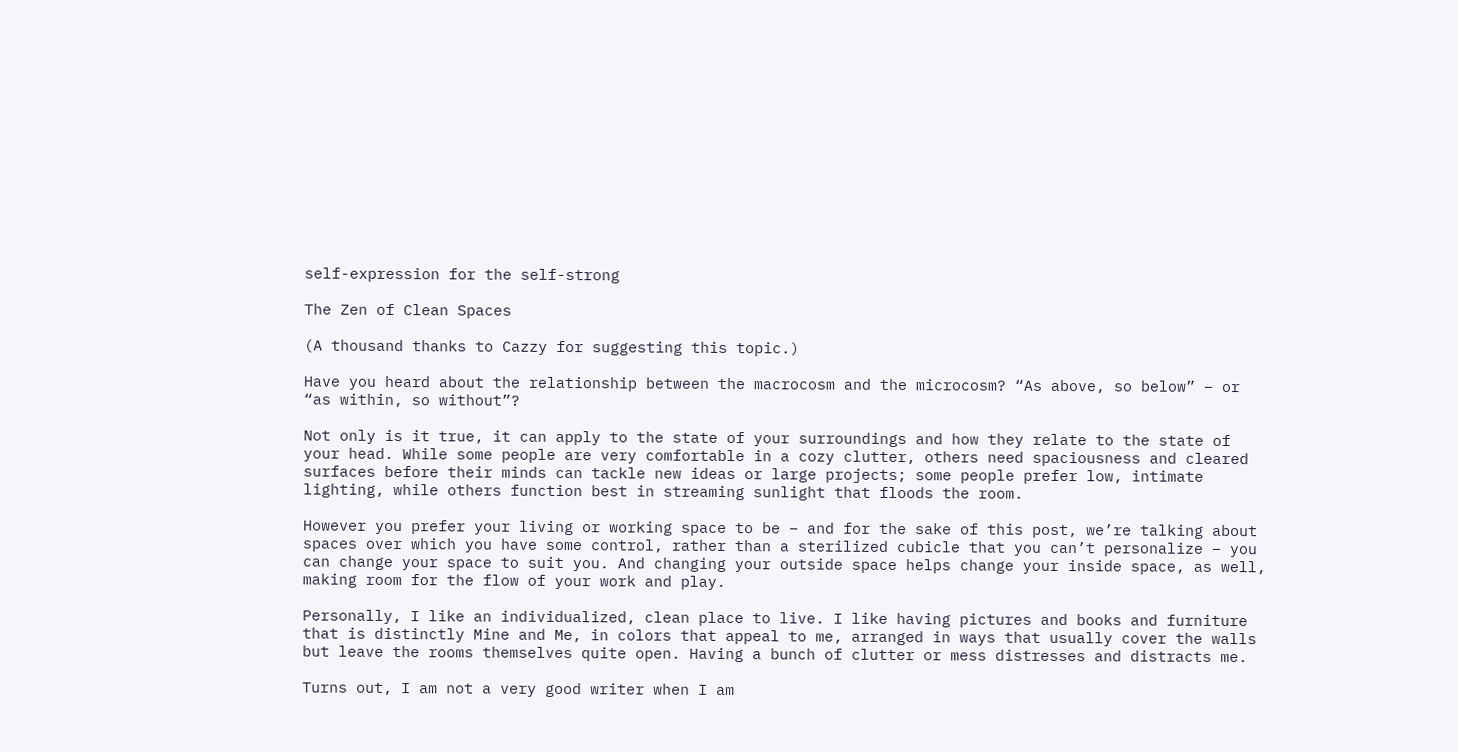self-expression for the self-strong

The Zen of Clean Spaces

(A thousand thanks to Cazzy for suggesting this topic.)

Have you heard about the relationship between the macrocosm and the microcosm? “As above, so below” – or “as within, so without”?

Not only is it true, it can apply to the state of your surroundings and how they relate to the state of your head. While some people are very comfortable in a cozy clutter, others need spaciousness and cleared surfaces before their minds can tackle new ideas or large projects; some people prefer low, intimate lighting, while others function best in streaming sunlight that floods the room.

However you prefer your living or working space to be – and for the sake of this post, we’re talking about spaces over which you have some control, rather than a sterilized cubicle that you can’t personalize – you can change your space to suit you. And changing your outside space helps change your inside space, as well, making room for the flow of your work and play.

Personally, I like an individualized, clean place to live. I like having pictures and books and furniture that is distinctly Mine and Me, in colors that appeal to me, arranged in ways that usually cover the walls but leave the rooms themselves quite open. Having a bunch of clutter or mess distresses and distracts me.

Turns out, I am not a very good writer when I am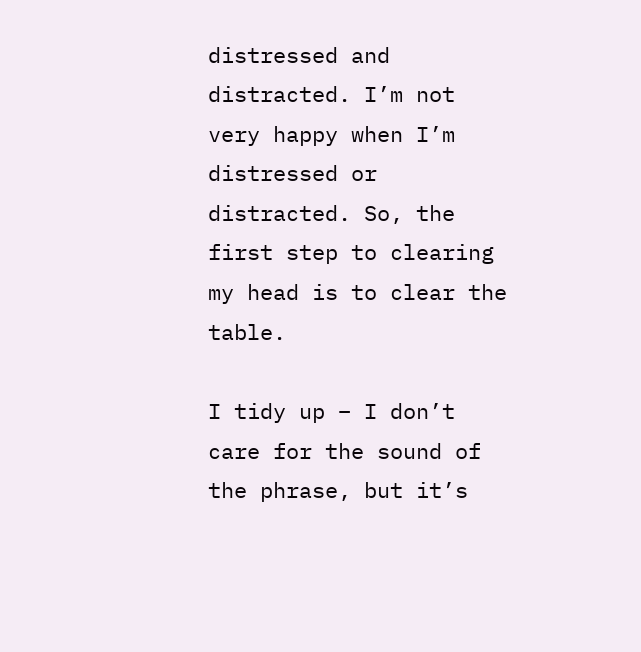distressed and distracted. I’m not very happy when I’m distressed or distracted. So, the first step to clearing my head is to clear the table.

I tidy up – I don’t care for the sound of the phrase, but it’s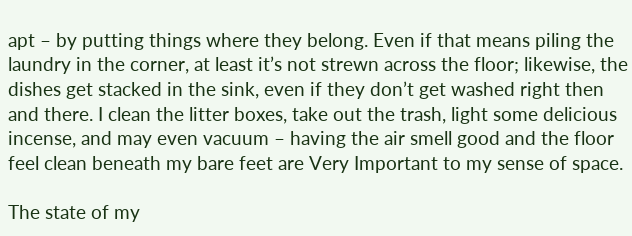apt – by putting things where they belong. Even if that means piling the laundry in the corner, at least it’s not strewn across the floor; likewise, the dishes get stacked in the sink, even if they don’t get washed right then and there. I clean the litter boxes, take out the trash, light some delicious incense, and may even vacuum – having the air smell good and the floor feel clean beneath my bare feet are Very Important to my sense of space.

The state of my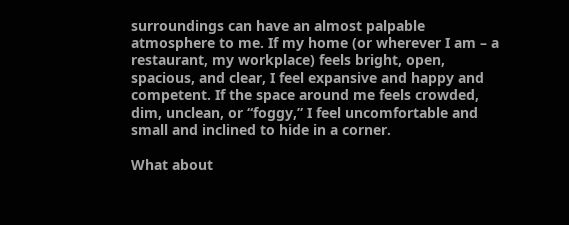surroundings can have an almost palpable atmosphere to me. If my home (or wherever I am – a restaurant, my workplace) feels bright, open, spacious, and clear, I feel expansive and happy and competent. If the space around me feels crowded, dim, unclean, or “foggy,” I feel uncomfortable and small and inclined to hide in a corner.

What about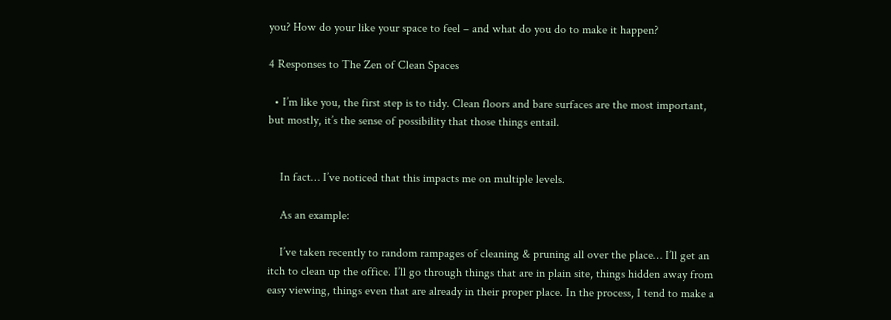you? How do your like your space to feel – and what do you do to make it happen?

4 Responses to The Zen of Clean Spaces

  • I’m like you, the first step is to tidy. Clean floors and bare surfaces are the most important, but mostly, it’s the sense of possibility that those things entail.


    In fact… I’ve noticed that this impacts me on multiple levels.

    As an example:

    I’ve taken recently to random rampages of cleaning & pruning all over the place… I’ll get an itch to clean up the office. I’ll go through things that are in plain site, things hidden away from easy viewing, things even that are already in their proper place. In the process, I tend to make a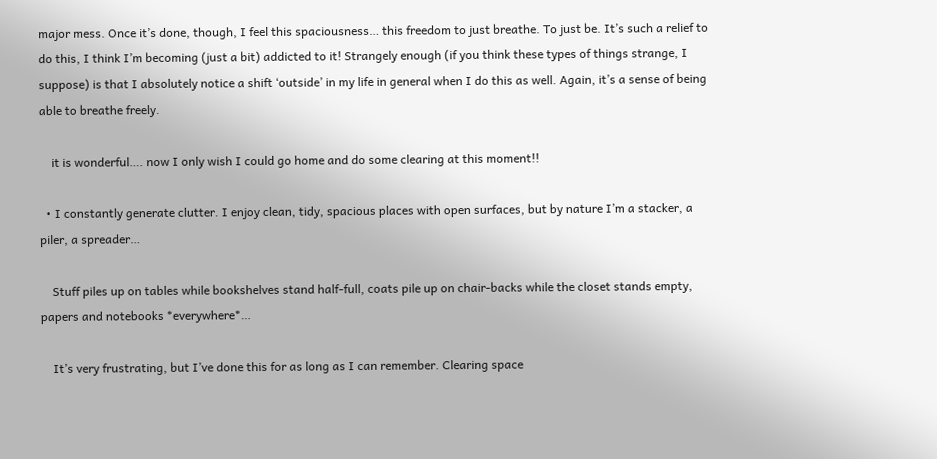major mess. Once it’s done, though, I feel this spaciousness… this freedom to just breathe. To just be. It’s such a relief to do this, I think I’m becoming (just a bit) addicted to it! Strangely enough (if you think these types of things strange, I suppose) is that I absolutely notice a shift ‘outside’ in my life in general when I do this as well. Again, it’s a sense of being able to breathe freely.

    it is wonderful…. now I only wish I could go home and do some clearing at this moment!!

  • I constantly generate clutter. I enjoy clean, tidy, spacious places with open surfaces, but by nature I’m a stacker, a piler, a spreader…

    Stuff piles up on tables while bookshelves stand half-full, coats pile up on chair-backs while the closet stands empty, papers and notebooks *everywhere*…

    It’s very frustrating, but I’ve done this for as long as I can remember. Clearing space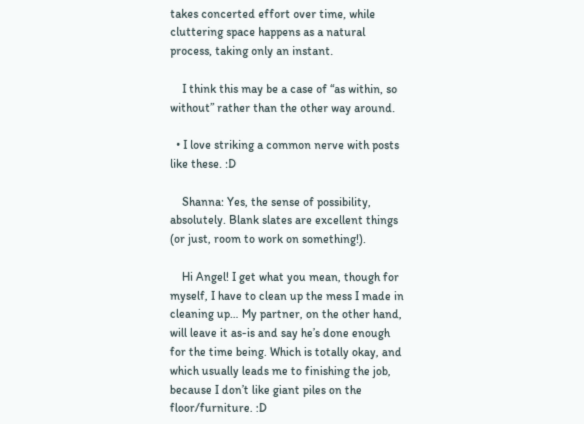takes concerted effort over time, while cluttering space happens as a natural process, taking only an instant.

    I think this may be a case of “as within, so without” rather than the other way around.

  • I love striking a common nerve with posts like these. :D

    Shanna: Yes, the sense of possibility, absolutely. Blank slates are excellent things (or just, room to work on something!).

    Hi Angel! I get what you mean, though for myself, I have to clean up the mess I made in cleaning up… My partner, on the other hand, will leave it as-is and say he’s done enough for the time being. Which is totally okay, and which usually leads me to finishing the job, because I don’t like giant piles on the floor/furniture. :D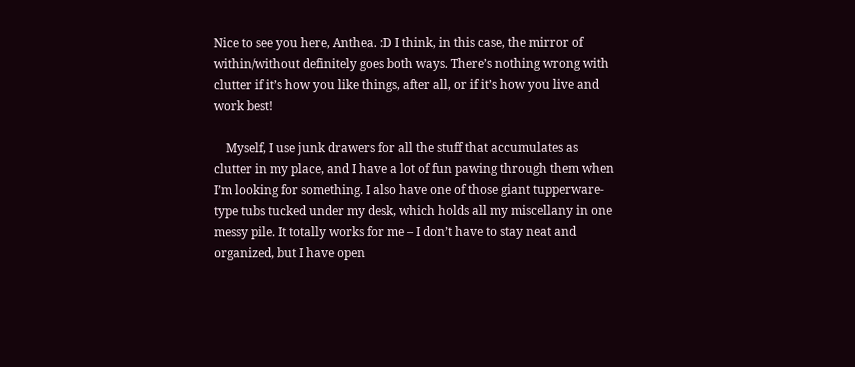Nice to see you here, Anthea. :D I think, in this case, the mirror of within/without definitely goes both ways. There’s nothing wrong with clutter if it’s how you like things, after all, or if it’s how you live and work best!

    Myself, I use junk drawers for all the stuff that accumulates as clutter in my place, and I have a lot of fun pawing through them when I’m looking for something. I also have one of those giant tupperware-type tubs tucked under my desk, which holds all my miscellany in one messy pile. It totally works for me – I don’t have to stay neat and organized, but I have open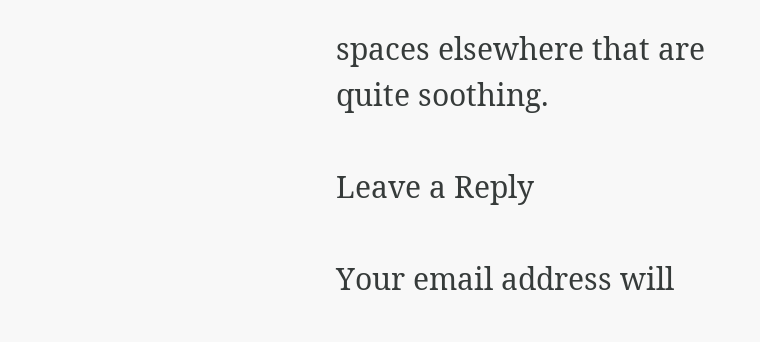spaces elsewhere that are quite soothing.

Leave a Reply

Your email address will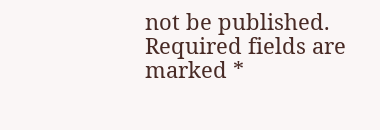not be published. Required fields are marked *